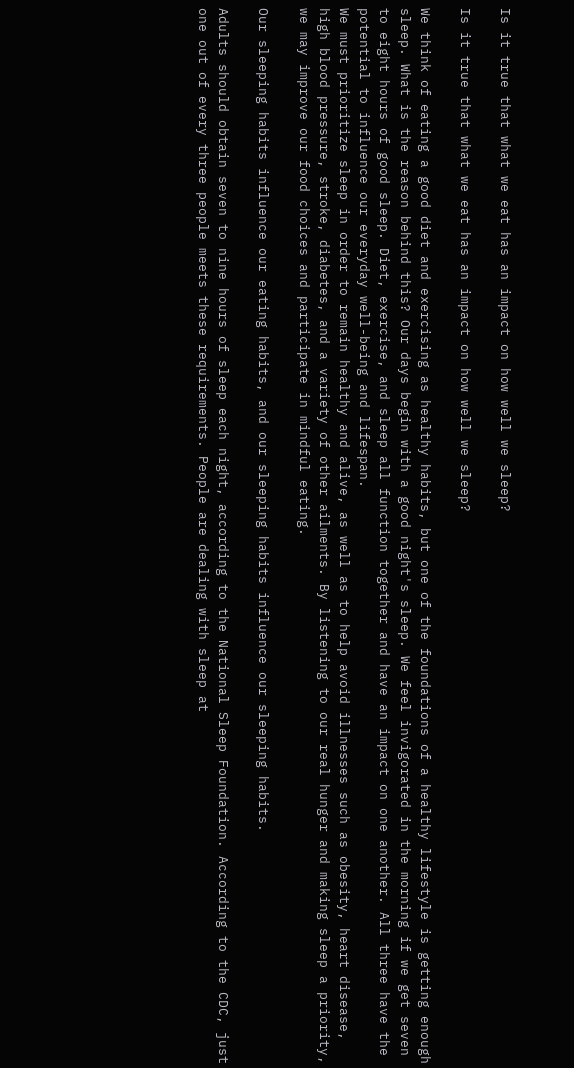Is it true that what we eat has an impact on how well we sleep?

Is it true that what we eat has an impact on how well we sleep?

We think of eating a good diet and exercising as healthy habits, but one of the foundations of a healthy lifestyle is getting enough sleep. What is the reason behind this? Our days begin with a good night's sleep. We feel invigorated in the morning if we get seven to eight hours of good sleep. Diet, exercise, and sleep all function together and have an impact on one another. All three have the potential to influence our everyday well-being and lifespan.
We must prioritize sleep in order to remain healthy and alive, as well as to help avoid illnesses such as obesity, heart disease, high blood pressure, stroke, diabetes, and a variety of other ailments. By listening to our real hunger and making sleep a priority, we may improve our food choices and participate in mindful eating.

Our sleeping habits influence our eating habits, and our sleeping habits influence our sleeping habits.

Adults should obtain seven to nine hours of sleep each night, according to the National Sleep Foundation. According to the CDC, just one out of every three people meets these requirements. People are dealing with sleep at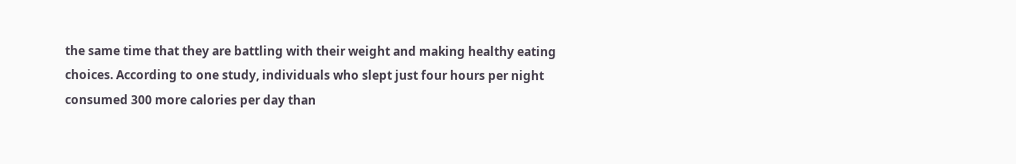the same time that they are battling with their weight and making healthy eating choices. According to one study, individuals who slept just four hours per night consumed 300 more calories per day than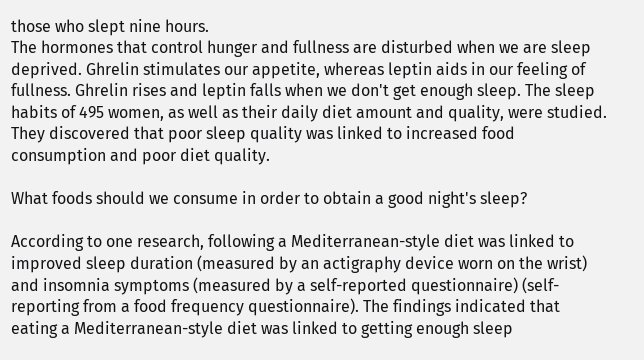those who slept nine hours.
The hormones that control hunger and fullness are disturbed when we are sleep deprived. Ghrelin stimulates our appetite, whereas leptin aids in our feeling of fullness. Ghrelin rises and leptin falls when we don't get enough sleep. The sleep habits of 495 women, as well as their daily diet amount and quality, were studied. They discovered that poor sleep quality was linked to increased food consumption and poor diet quality.

What foods should we consume in order to obtain a good night's sleep?

According to one research, following a Mediterranean-style diet was linked to improved sleep duration (measured by an actigraphy device worn on the wrist) and insomnia symptoms (measured by a self-reported questionnaire) (self-reporting from a food frequency questionnaire). The findings indicated that eating a Mediterranean-style diet was linked to getting enough sleep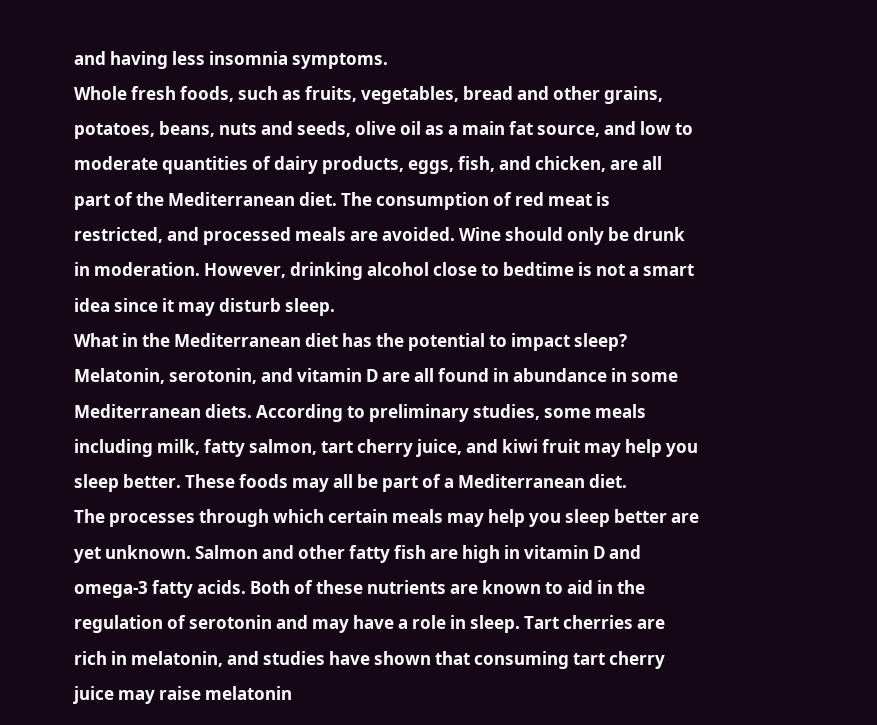and having less insomnia symptoms.
Whole fresh foods, such as fruits, vegetables, bread and other grains, potatoes, beans, nuts and seeds, olive oil as a main fat source, and low to moderate quantities of dairy products, eggs, fish, and chicken, are all part of the Mediterranean diet. The consumption of red meat is restricted, and processed meals are avoided. Wine should only be drunk in moderation. However, drinking alcohol close to bedtime is not a smart idea since it may disturb sleep.
What in the Mediterranean diet has the potential to impact sleep?
Melatonin, serotonin, and vitamin D are all found in abundance in some Mediterranean diets. According to preliminary studies, some meals including milk, fatty salmon, tart cherry juice, and kiwi fruit may help you sleep better. These foods may all be part of a Mediterranean diet.
The processes through which certain meals may help you sleep better are yet unknown. Salmon and other fatty fish are high in vitamin D and omega-3 fatty acids. Both of these nutrients are known to aid in the regulation of serotonin and may have a role in sleep. Tart cherries are rich in melatonin, and studies have shown that consuming tart cherry juice may raise melatonin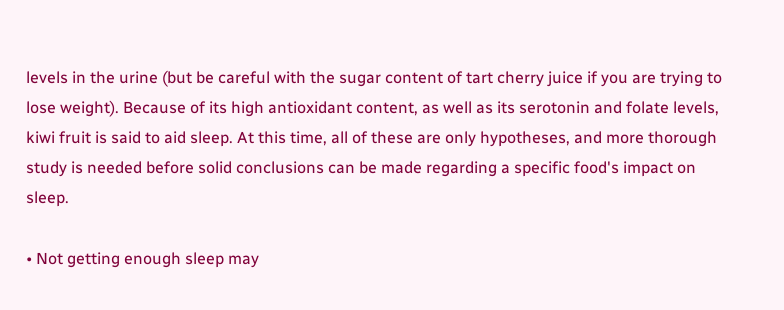levels in the urine (but be careful with the sugar content of tart cherry juice if you are trying to lose weight). Because of its high antioxidant content, as well as its serotonin and folate levels, kiwi fruit is said to aid sleep. At this time, all of these are only hypotheses, and more thorough study is needed before solid conclusions can be made regarding a specific food's impact on sleep.

• Not getting enough sleep may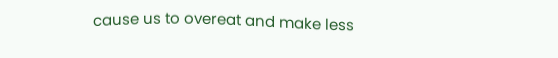cause us to overeat and make less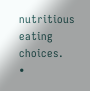nutritious eating choices.
•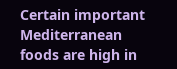Certain important Mediterranean foods are high in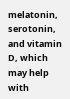melatonin, serotonin, and vitamin D, which may help with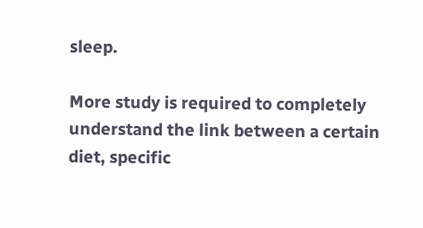sleep.

More study is required to completely understand the link between a certain diet, specific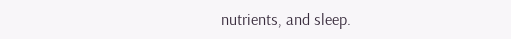nutrients, and sleep.